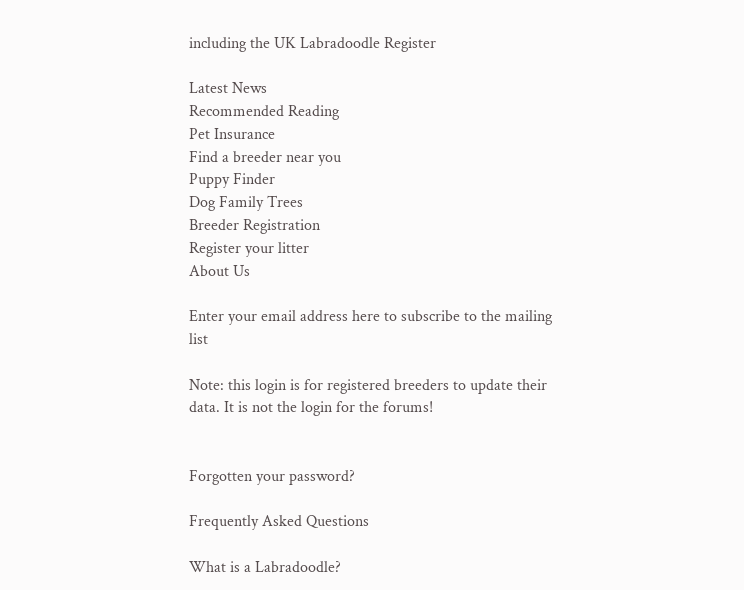including the UK Labradoodle Register

Latest News
Recommended Reading
Pet Insurance
Find a breeder near you
Puppy Finder
Dog Family Trees
Breeder Registration
Register your litter
About Us

Enter your email address here to subscribe to the mailing list

Note: this login is for registered breeders to update their data. It is not the login for the forums!


Forgotten your password?

Frequently Asked Questions

What is a Labradoodle?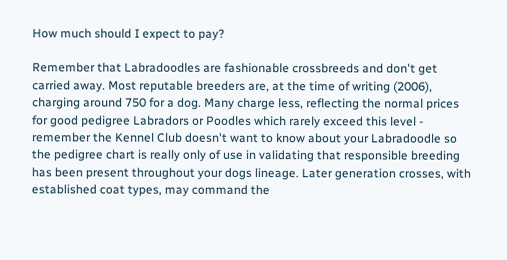How much should I expect to pay?

Remember that Labradoodles are fashionable crossbreeds and don't get carried away. Most reputable breeders are, at the time of writing (2006), charging around 750 for a dog. Many charge less, reflecting the normal prices for good pedigree Labradors or Poodles which rarely exceed this level - remember the Kennel Club doesn't want to know about your Labradoodle so the pedigree chart is really only of use in validating that responsible breeding has been present throughout your dogs lineage. Later generation crosses, with established coat types, may command the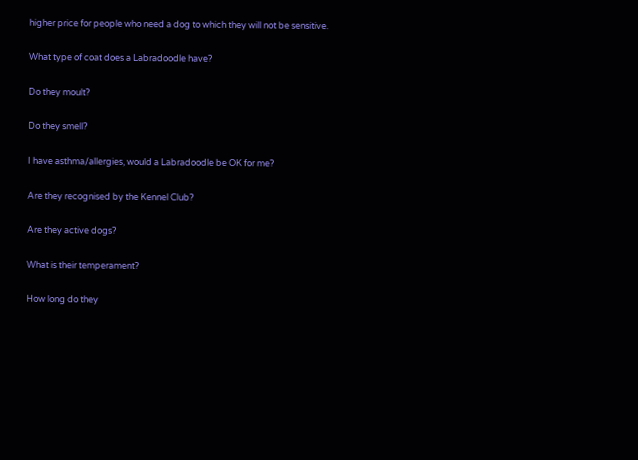higher price for people who need a dog to which they will not be sensitive.

What type of coat does a Labradoodle have?

Do they moult?

Do they smell?

I have asthma/allergies, would a Labradoodle be OK for me?

Are they recognised by the Kennel Club?

Are they active dogs?

What is their temperament?

How long do they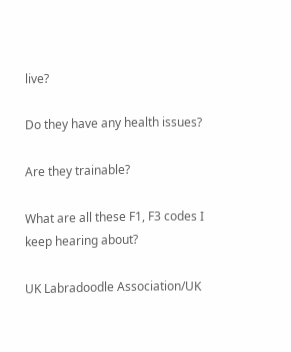live?

Do they have any health issues?

Are they trainable?

What are all these F1, F3 codes I keep hearing about?

UK Labradoodle Association/UK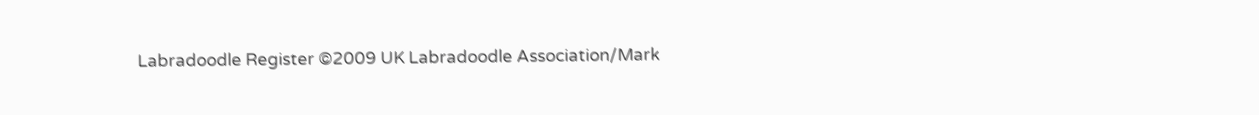Labradoodle Register ©2009 UK Labradoodle Association/Mark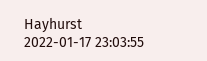Hayhurst
2022-01-17 23:03:55